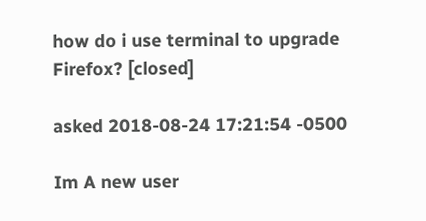how do i use terminal to upgrade Firefox? [closed]

asked 2018-08-24 17:21:54 -0500

Im A new user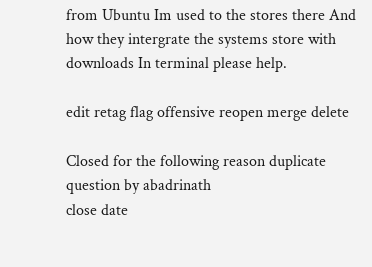from Ubuntu Im used to the stores there And how they intergrate the systems store with downloads In terminal please help.

edit retag flag offensive reopen merge delete

Closed for the following reason duplicate question by abadrinath
close date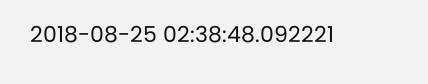2018-08-25 02:38:48.092221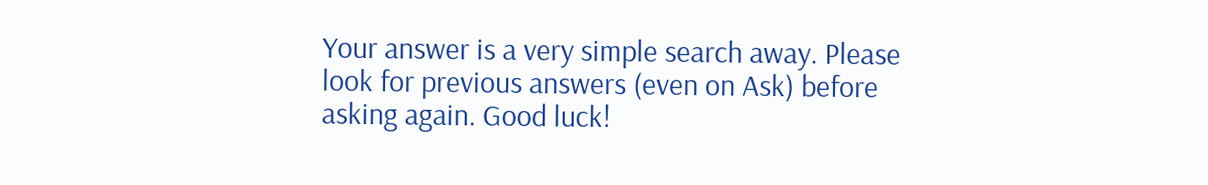Your answer is a very simple search away. Please look for previous answers (even on Ask) before asking again. Good luck!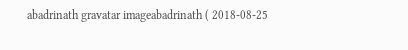abadrinath gravatar imageabadrinath ( 2018-08-25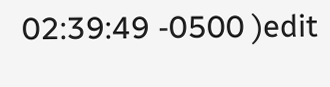02:39:49 -0500 )edit